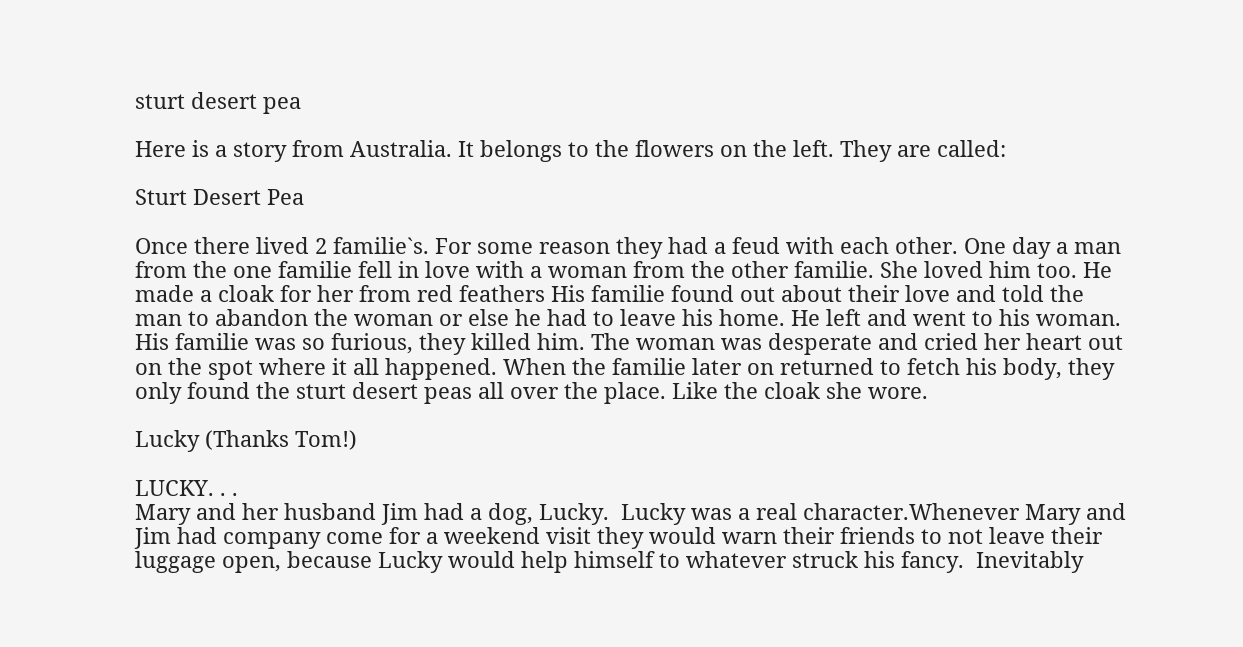sturt desert pea

Here is a story from Australia. It belongs to the flowers on the left. They are called:

Sturt Desert Pea

Once there lived 2 familie`s. For some reason they had a feud with each other. One day a man from the one familie fell in love with a woman from the other familie. She loved him too. He made a cloak for her from red feathers His familie found out about their love and told the man to abandon the woman or else he had to leave his home. He left and went to his woman. His familie was so furious, they killed him. The woman was desperate and cried her heart out on the spot where it all happened. When the familie later on returned to fetch his body, they only found the sturt desert peas all over the place. Like the cloak she wore.

Lucky (Thanks Tom!)

LUCKY. . .
Mary and her husband Jim had a dog, Lucky.  Lucky was a real character.Whenever Mary and Jim had company come for a weekend visit they would warn their friends to not leave their luggage open, because Lucky would help himself to whatever struck his fancy.  Inevitably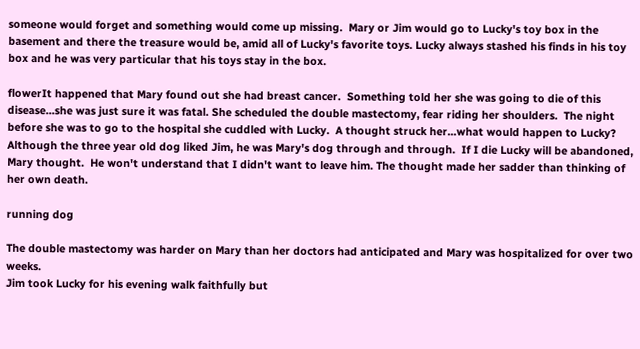someone would forget and something would come up missing.  Mary or Jim would go to Lucky's toy box in the basement and there the treasure would be, amid all of Lucky's favorite toys. Lucky always stashed his finds in his toy box and he was very particular that his toys stay in the box.

flowerIt happened that Mary found out she had breast cancer.  Something told her she was going to die of this disease...she was just sure it was fatal. She scheduled the double mastectomy, fear riding her shoulders.  The night before she was to go to the hospital she cuddled with Lucky.  A thought struck her...what would happen to Lucky?  Although the three year old dog liked Jim, he was Mary's dog through and through.  If I die Lucky will be abandoned, Mary thought.  He won't understand that I didn't want to leave him. The thought made her sadder than thinking of her own death.

running dog

The double mastectomy was harder on Mary than her doctors had anticipated and Mary was hospitalized for over two weeks.
Jim took Lucky for his evening walk faithfully but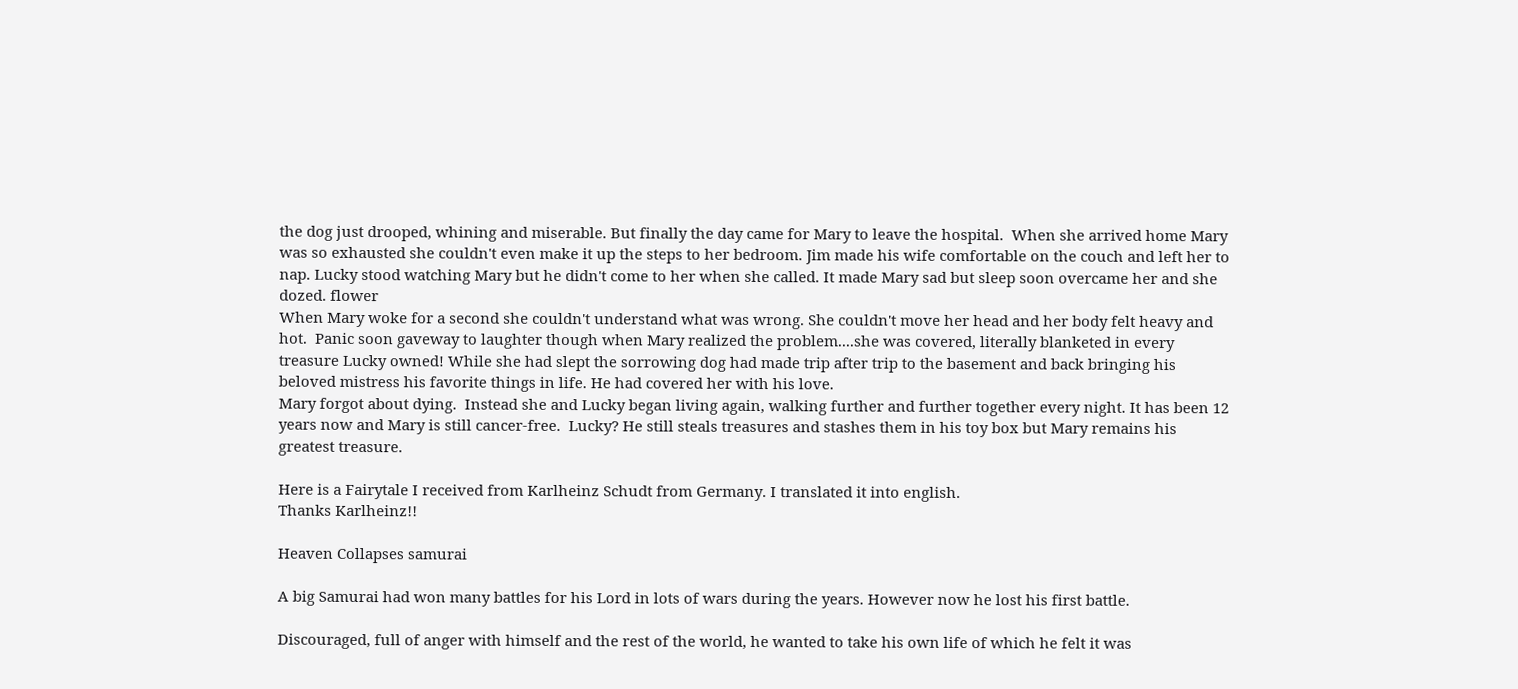the dog just drooped, whining and miserable. But finally the day came for Mary to leave the hospital.  When she arrived home Mary was so exhausted she couldn't even make it up the steps to her bedroom. Jim made his wife comfortable on the couch and left her to nap. Lucky stood watching Mary but he didn't come to her when she called. It made Mary sad but sleep soon overcame her and she dozed. flower
When Mary woke for a second she couldn't understand what was wrong. She couldn't move her head and her body felt heavy and hot.  Panic soon gaveway to laughter though when Mary realized the problem....she was covered, literally blanketed in every treasure Lucky owned! While she had slept the sorrowing dog had made trip after trip to the basement and back bringing his beloved mistress his favorite things in life. He had covered her with his love.
Mary forgot about dying.  Instead she and Lucky began living again, walking further and further together every night. It has been 12 years now and Mary is still cancer-free.  Lucky? He still steals treasures and stashes them in his toy box but Mary remains his greatest treasure.

Here is a Fairytale I received from Karlheinz Schudt from Germany. I translated it into english.
Thanks Karlheinz!!

Heaven Collapses samurai

A big Samurai had won many battles for his Lord in lots of wars during the years. However now he lost his first battle.

Discouraged, full of anger with himself and the rest of the world, he wanted to take his own life of which he felt it was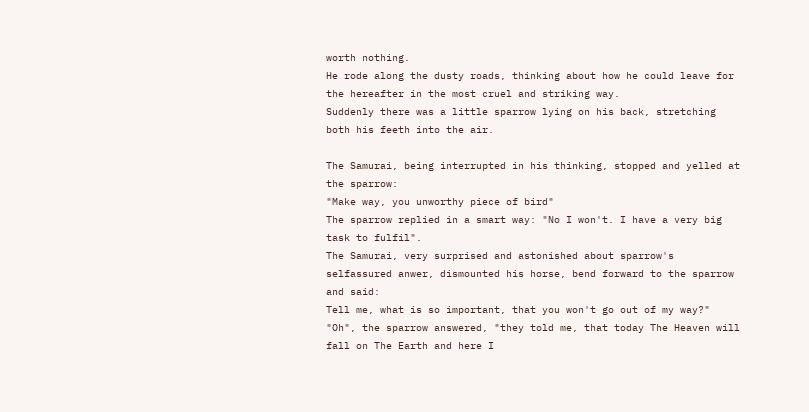worth nothing.
He rode along the dusty roads, thinking about how he could leave for the hereafter in the most cruel and striking way.
Suddenly there was a little sparrow lying on his back, stretching both his feeth into the air.

The Samurai, being interrupted in his thinking, stopped and yelled at the sparrow:
"Make way, you unworthy piece of bird"
The sparrow replied in a smart way: "No I won't. I have a very big task to fulfil".
The Samurai, very surprised and astonished about sparrow's selfassured anwer, dismounted his horse, bend forward to the sparrow and said:
Tell me, what is so important, that you won't go out of my way?"
"Oh", the sparrow answered, "they told me, that today The Heaven will fall on The Earth and here I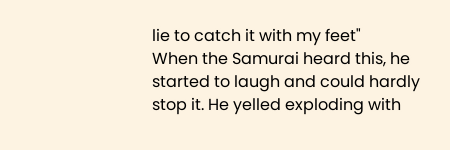lie to catch it with my feet"
When the Samurai heard this, he started to laugh and could hardly stop it. He yelled exploding with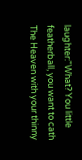laughter:"What? You little featherball, you want to cath The Heaven with your thinny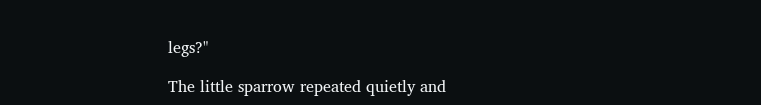legs?"

The little sparrow repeated quietly and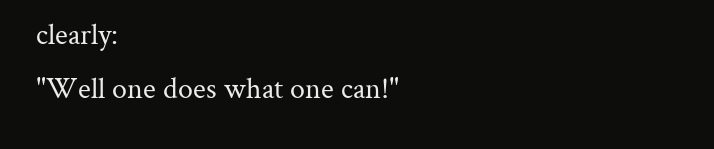clearly:
"Well one does what one can!"